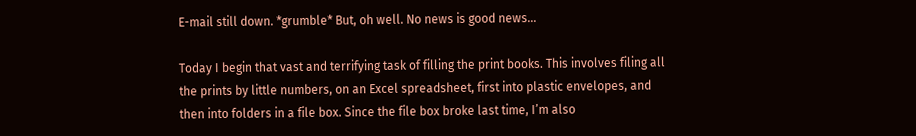E-mail still down. *grumble* But, oh well. No news is good news…

Today I begin that vast and terrifying task of filling the print books. This involves filing all the prints by little numbers, on an Excel spreadsheet, first into plastic envelopes, and then into folders in a file box. Since the file box broke last time, I’m also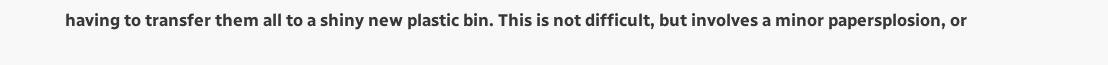having to transfer them all to a shiny new plastic bin. This is not difficult, but involves a minor papersplosion, or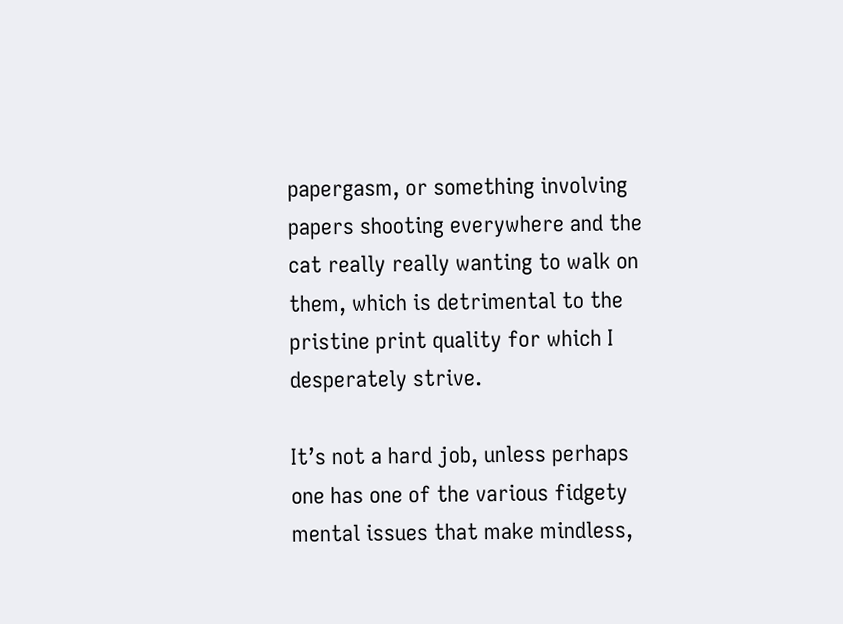papergasm, or something involving papers shooting everywhere and the cat really really wanting to walk on them, which is detrimental to the pristine print quality for which I desperately strive.

It’s not a hard job, unless perhaps one has one of the various fidgety mental issues that make mindless,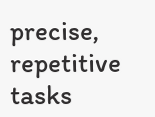precise, repetitive tasks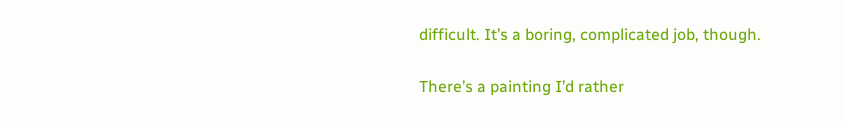difficult. It’s a boring, complicated job, though.

There’s a painting I’d rather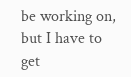be working on, but I have to get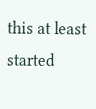this at least started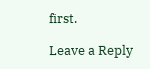first.

Leave a Reply